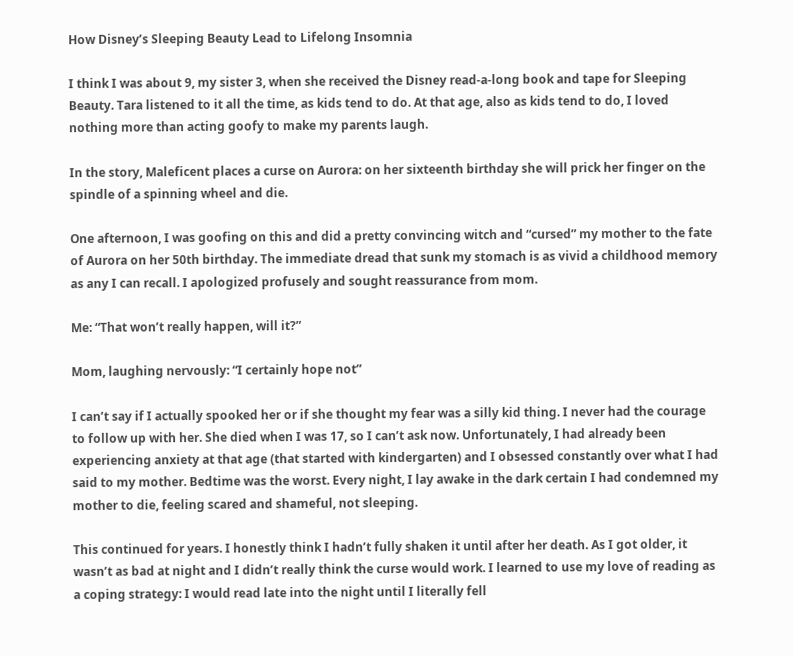How Disney’s Sleeping Beauty Lead to Lifelong Insomnia

I think I was about 9, my sister 3, when she received the Disney read-a-long book and tape for Sleeping Beauty. Tara listened to it all the time, as kids tend to do. At that age, also as kids tend to do, I loved nothing more than acting goofy to make my parents laugh.

In the story, Maleficent places a curse on Aurora: on her sixteenth birthday she will prick her finger on the spindle of a spinning wheel and die.

One afternoon, I was goofing on this and did a pretty convincing witch and “cursed” my mother to the fate of Aurora on her 50th birthday. The immediate dread that sunk my stomach is as vivid a childhood memory as any I can recall. I apologized profusely and sought reassurance from mom.

Me: “That won’t really happen, will it?”

Mom, laughing nervously: “I certainly hope not”

I can’t say if I actually spooked her or if she thought my fear was a silly kid thing. I never had the courage to follow up with her. She died when I was 17, so I can’t ask now. Unfortunately, I had already been experiencing anxiety at that age (that started with kindergarten) and I obsessed constantly over what I had said to my mother. Bedtime was the worst. Every night, I lay awake in the dark certain I had condemned my mother to die, feeling scared and shameful, not sleeping.

This continued for years. I honestly think I hadn’t fully shaken it until after her death. As I got older, it wasn’t as bad at night and I didn’t really think the curse would work. I learned to use my love of reading as a coping strategy: I would read late into the night until I literally fell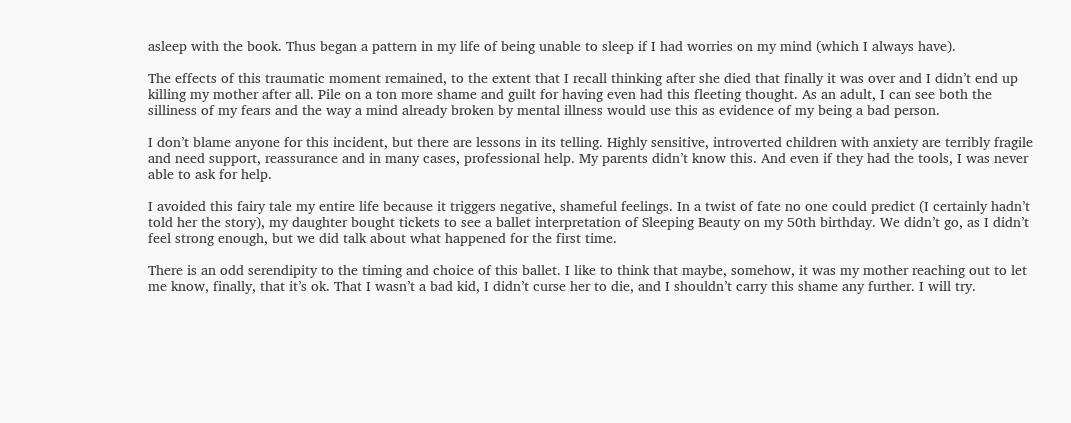asleep with the book. Thus began a pattern in my life of being unable to sleep if I had worries on my mind (which I always have).

The effects of this traumatic moment remained, to the extent that I recall thinking after she died that finally it was over and I didn’t end up killing my mother after all. Pile on a ton more shame and guilt for having even had this fleeting thought. As an adult, I can see both the silliness of my fears and the way a mind already broken by mental illness would use this as evidence of my being a bad person.

I don’t blame anyone for this incident, but there are lessons in its telling. Highly sensitive, introverted children with anxiety are terribly fragile and need support, reassurance and in many cases, professional help. My parents didn’t know this. And even if they had the tools, I was never able to ask for help.

I avoided this fairy tale my entire life because it triggers negative, shameful feelings. In a twist of fate no one could predict (I certainly hadn’t told her the story), my daughter bought tickets to see a ballet interpretation of Sleeping Beauty on my 50th birthday. We didn’t go, as I didn’t feel strong enough, but we did talk about what happened for the first time.

There is an odd serendipity to the timing and choice of this ballet. I like to think that maybe, somehow, it was my mother reaching out to let me know, finally, that it’s ok. That I wasn’t a bad kid, I didn’t curse her to die, and I shouldn’t carry this shame any further. I will try.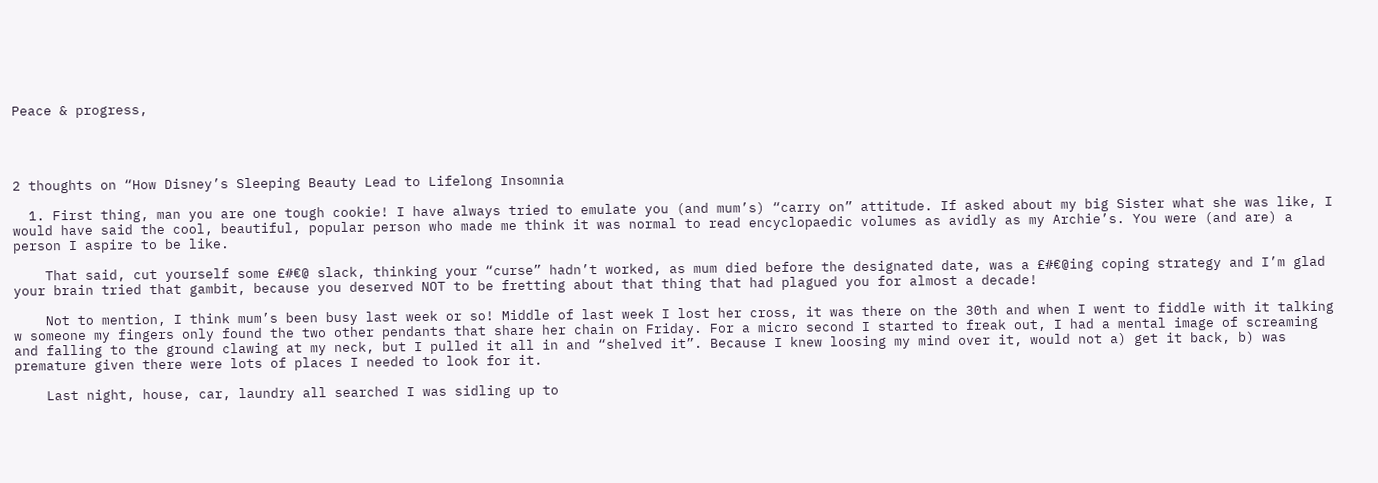Peace & progress,




2 thoughts on “How Disney’s Sleeping Beauty Lead to Lifelong Insomnia

  1. First thing, man you are one tough cookie! I have always tried to emulate you (and mum’s) “carry on” attitude. If asked about my big Sister what she was like, I would have said the cool, beautiful, popular person who made me think it was normal to read encyclopaedic volumes as avidly as my Archie’s. You were (and are) a person I aspire to be like.

    That said, cut yourself some £#€@ slack, thinking your “curse” hadn’t worked, as mum died before the designated date, was a £#€@ing coping strategy and I’m glad your brain tried that gambit, because you deserved NOT to be fretting about that thing that had plagued you for almost a decade!

    Not to mention, I think mum’s been busy last week or so! Middle of last week I lost her cross, it was there on the 30th and when I went to fiddle with it talking w someone my fingers only found the two other pendants that share her chain on Friday. For a micro second I started to freak out, I had a mental image of screaming and falling to the ground clawing at my neck, but I pulled it all in and “shelved it”. Because I knew loosing my mind over it, would not a) get it back, b) was premature given there were lots of places I needed to look for it.

    Last night, house, car, laundry all searched I was sidling up to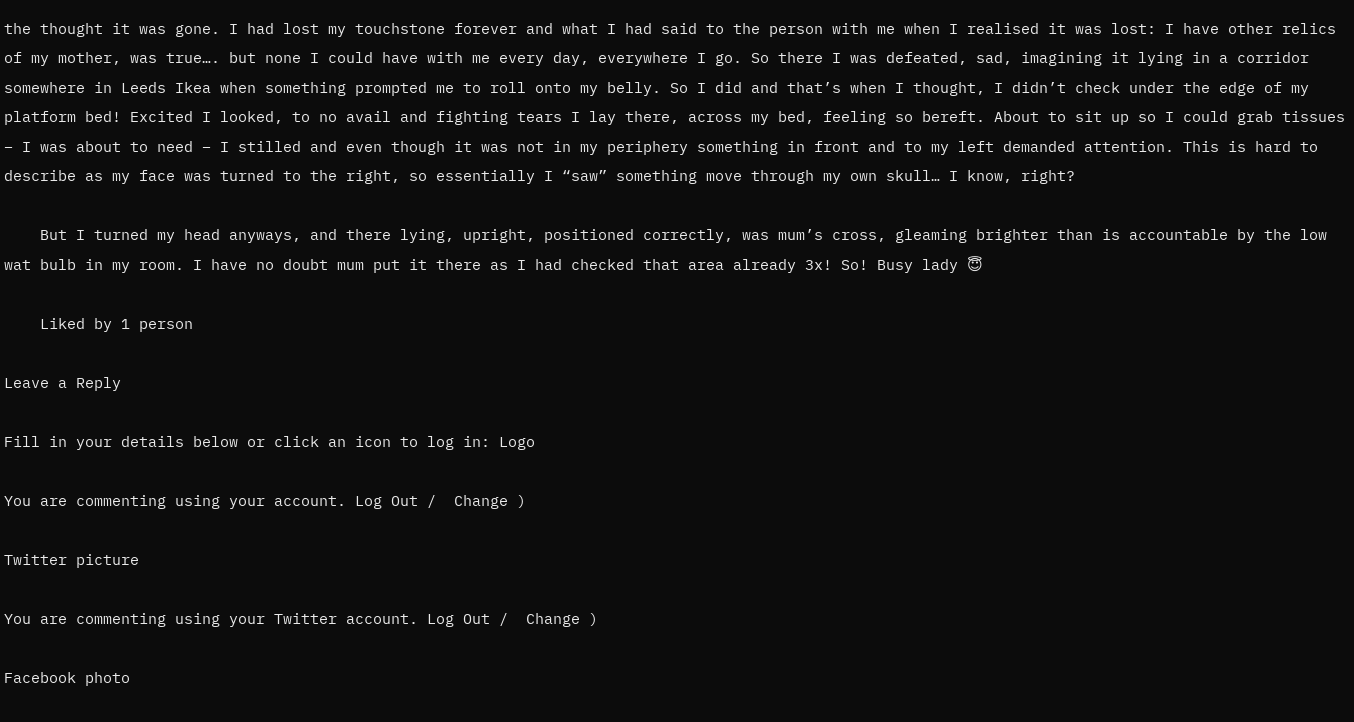the thought it was gone. I had lost my touchstone forever and what I had said to the person with me when I realised it was lost: I have other relics of my mother, was true…. but none I could have with me every day, everywhere I go. So there I was defeated, sad, imagining it lying in a corridor somewhere in Leeds Ikea when something prompted me to roll onto my belly. So I did and that’s when I thought, I didn’t check under the edge of my platform bed! Excited I looked, to no avail and fighting tears I lay there, across my bed, feeling so bereft. About to sit up so I could grab tissues – I was about to need – I stilled and even though it was not in my periphery something in front and to my left demanded attention. This is hard to describe as my face was turned to the right, so essentially I “saw” something move through my own skull… I know, right?

    But I turned my head anyways, and there lying, upright, positioned correctly, was mum’s cross, gleaming brighter than is accountable by the low wat bulb in my room. I have no doubt mum put it there as I had checked that area already 3x! So! Busy lady 😇

    Liked by 1 person

Leave a Reply

Fill in your details below or click an icon to log in: Logo

You are commenting using your account. Log Out /  Change )

Twitter picture

You are commenting using your Twitter account. Log Out /  Change )

Facebook photo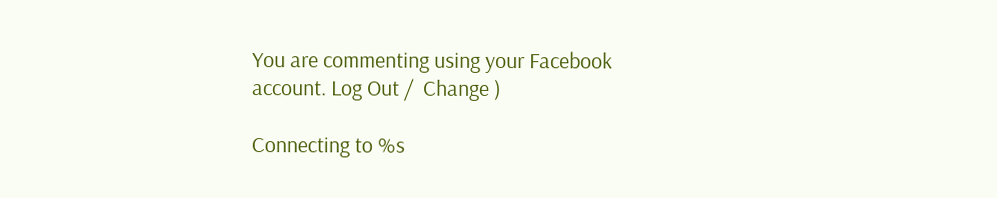You are commenting using your Facebook account. Log Out /  Change )

Connecting to %s